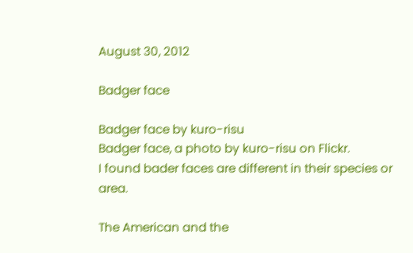August 30, 2012

Badger face

Badger face by kuro-risu
Badger face, a photo by kuro-risu on Flickr.
I found bader faces are different in their species or area.

The American and the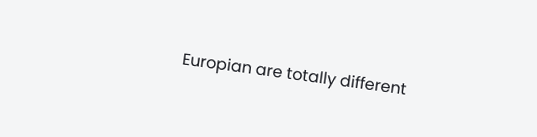Europian are totally different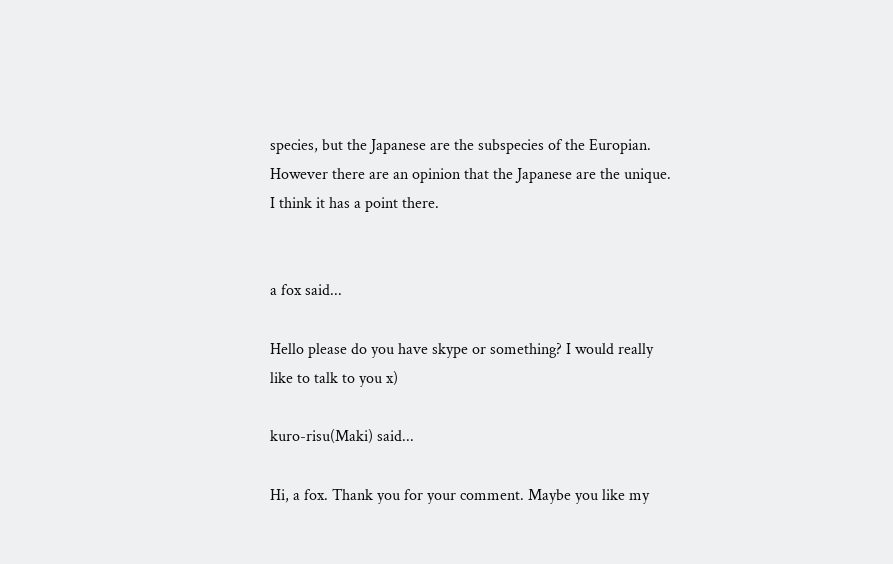species, but the Japanese are the subspecies of the Europian.
However there are an opinion that the Japanese are the unique. I think it has a point there.


a fox said...

Hello please do you have skype or something? I would really like to talk to you x)

kuro-risu(Maki) said...

Hi, a fox. Thank you for your comment. Maybe you like my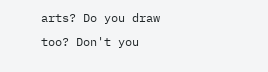arts? Do you draw too? Don't you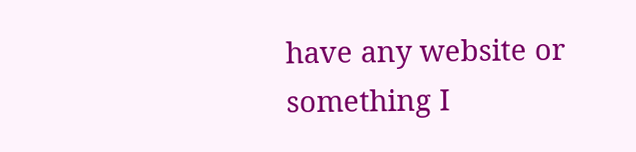have any website or something I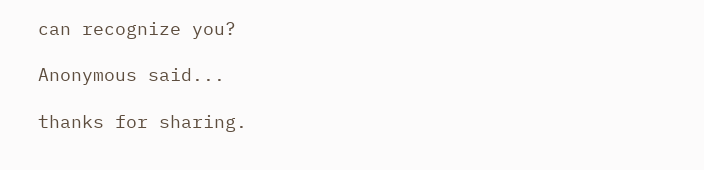can recognize you?

Anonymous said...

thanks for sharing.